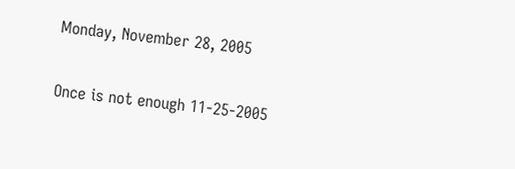Monday, November 28, 2005

Once is not enough 11-25-2005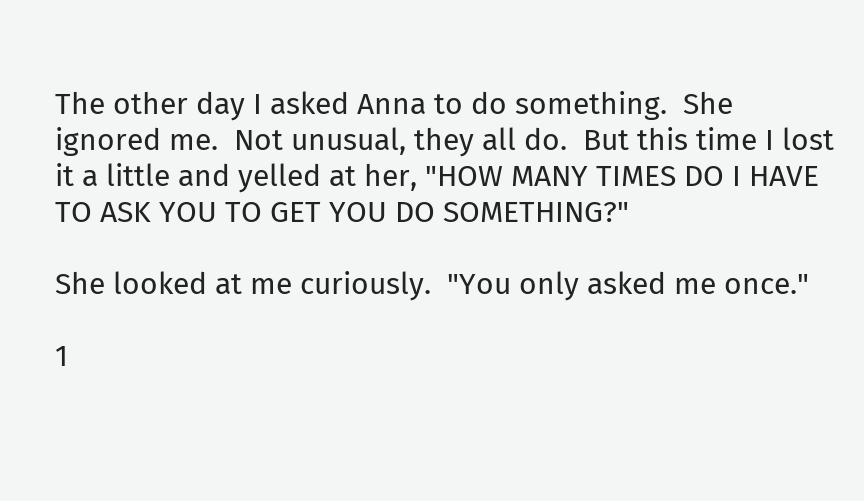The other day I asked Anna to do something.  She ignored me.  Not unusual, they all do.  But this time I lost it a little and yelled at her, "HOW MANY TIMES DO I HAVE TO ASK YOU TO GET YOU DO SOMETHING?"

She looked at me curiously.  "You only asked me once."

1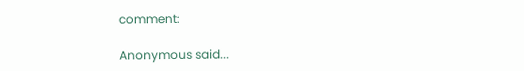comment:

Anonymous said...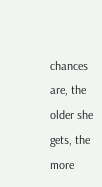chances are, the older she gets, the more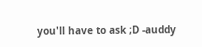you'll have to ask ;D -auddy